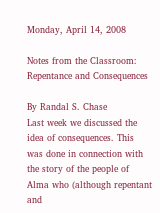Monday, April 14, 2008

Notes from the Classroom: Repentance and Consequences

By Randal S. Chase
Last week we discussed the idea of consequences. This was done in connection with the story of the people of Alma who (although repentant and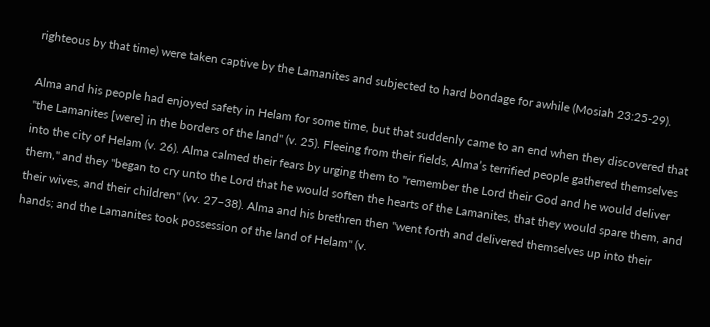righteous by that time) were taken captive by the Lamanites and subjected to hard bondage for awhile (Mosiah 23:25-29).

Alma and his people had enjoyed safety in Helam for some time, but that suddenly came to an end when they discovered that "the Lamanites [were] in the borders of the land" (v. 25). Fleeing from their fields, Alma’s terrified people gathered themselves into the city of Helam (v. 26). Alma calmed their fears by urging them to "remember the Lord their God and he would deliver them," and they "began to cry unto the Lord that he would soften the hearts of the Lamanites, that they would spare them, and their wives, and their children" (vv. 27–38). Alma and his brethren then "went forth and delivered themselves up into their hands; and the Lamanites took possession of the land of Helam" (v.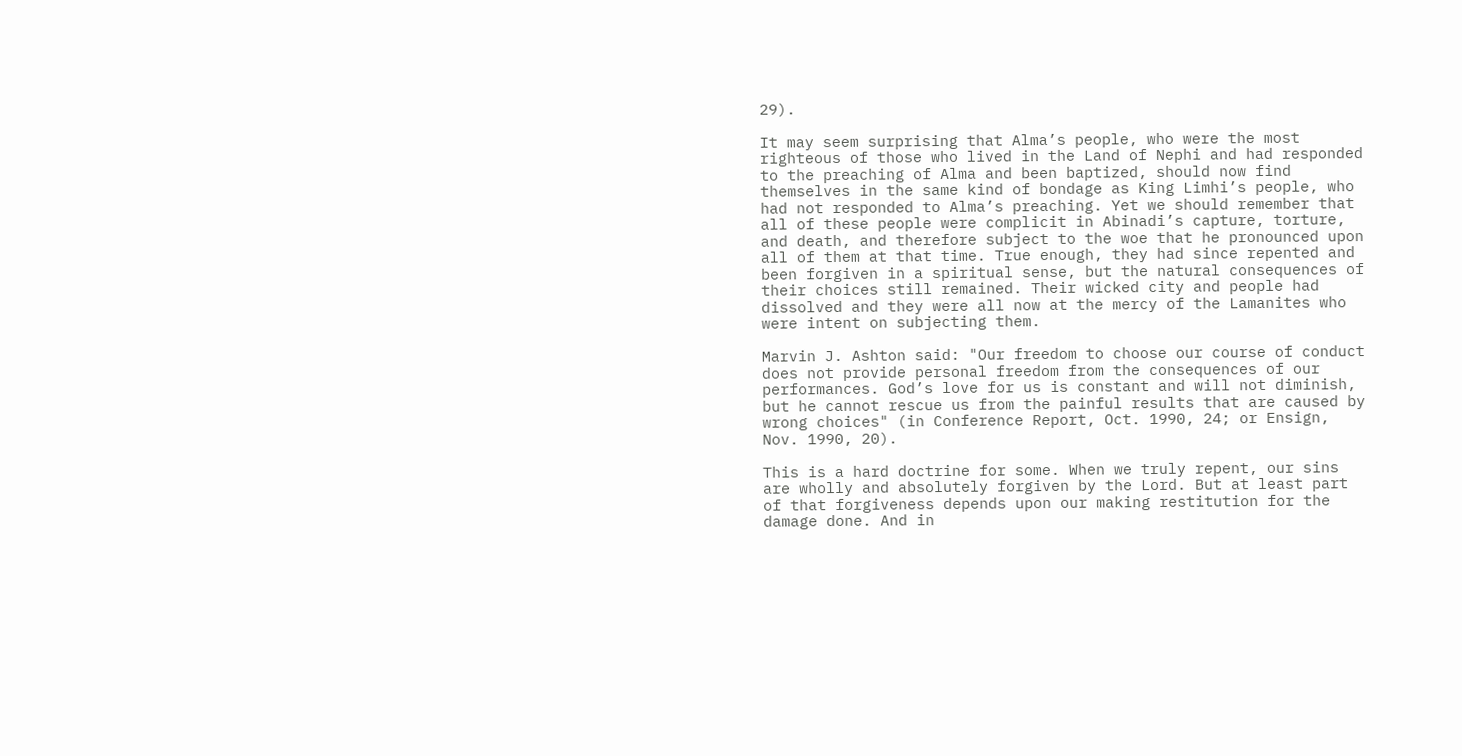29).

It may seem surprising that Alma’s people, who were the most righteous of those who lived in the Land of Nephi and had responded to the preaching of Alma and been baptized, should now find themselves in the same kind of bondage as King Limhi’s people, who had not responded to Alma’s preaching. Yet we should remember that all of these people were complicit in Abinadi’s capture, torture, and death, and therefore subject to the woe that he pronounced upon all of them at that time. True enough, they had since repented and been forgiven in a spiritual sense, but the natural consequences of their choices still remained. Their wicked city and people had dissolved and they were all now at the mercy of the Lamanites who were intent on subjecting them.

Marvin J. Ashton said: "Our freedom to choose our course of conduct does not provide personal freedom from the consequences of our performances. God’s love for us is constant and will not diminish, but he cannot rescue us from the painful results that are caused by wrong choices" (in Conference Report, Oct. 1990, 24; or Ensign, Nov. 1990, 20).

This is a hard doctrine for some. When we truly repent, our sins are wholly and absolutely forgiven by the Lord. But at least part of that forgiveness depends upon our making restitution for the damage done. And in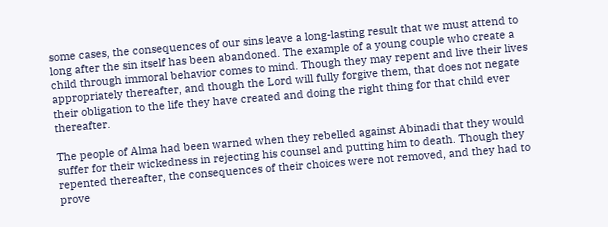some cases, the consequences of our sins leave a long-lasting result that we must attend to long after the sin itself has been abandoned. The example of a young couple who create a child through immoral behavior comes to mind. Though they may repent and live their lives appropriately thereafter, and though the Lord will fully forgive them, that does not negate their obligation to the life they have created and doing the right thing for that child ever thereafter.

The people of Alma had been warned when they rebelled against Abinadi that they would suffer for their wickedness in rejecting his counsel and putting him to death. Though they repented thereafter, the consequences of their choices were not removed, and they had to prove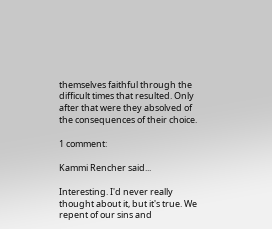themselves faithful through the difficult times that resulted. Only after that were they absolved of the consequences of their choice.

1 comment:

Kammi Rencher said...

Interesting. I'd never really thought about it, but it's true. We repent of our sins and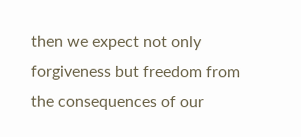then we expect not only forgiveness but freedom from the consequences of our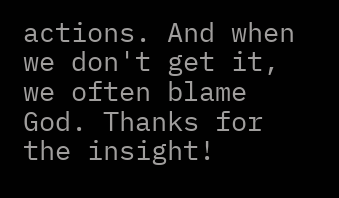actions. And when we don't get it, we often blame God. Thanks for the insight!